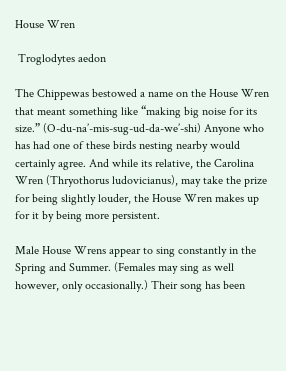House Wren

 Troglodytes aedon

The Chippewas bestowed a name on the House Wren that meant something like “making big noise for its size.” (O-du-na’-mis-sug-ud-da-we’-shi) Anyone who has had one of these birds nesting nearby would certainly agree. And while its relative, the Carolina Wren (Thryothorus ludovicianus), may take the prize for being slightly louder, the House Wren makes up for it by being more persistent.

Male House Wrens appear to sing constantly in the Spring and Summer. (Females may sing as well however, only occasionally.) Their song has been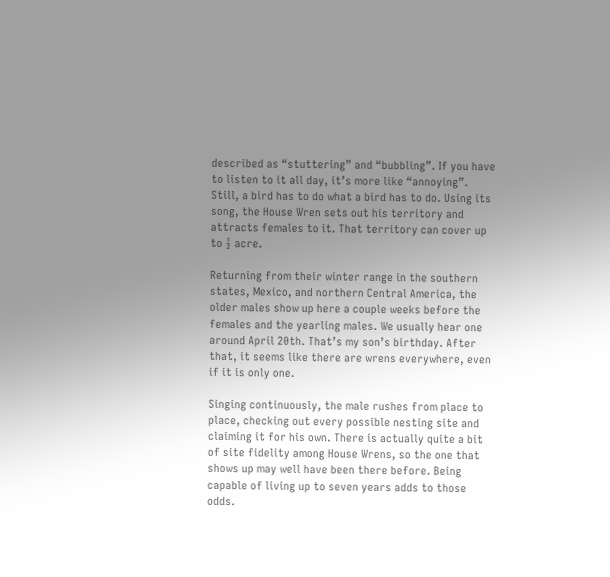described as “stuttering” and “bubbling”. If you have to listen to it all day, it’s more like “annoying”. Still, a bird has to do what a bird has to do. Using its song, the House Wren sets out his territory and attracts females to it. That territory can cover up to ½ acre.

Returning from their winter range in the southern states, Mexico, and northern Central America, the older males show up here a couple weeks before the females and the yearling males. We usually hear one around April 20th. That’s my son’s birthday. After that, it seems like there are wrens everywhere, even if it is only one.

Singing continuously, the male rushes from place to place, checking out every possible nesting site and claiming it for his own. There is actually quite a bit of site fidelity among House Wrens, so the one that shows up may well have been there before. Being capable of living up to seven years adds to those odds.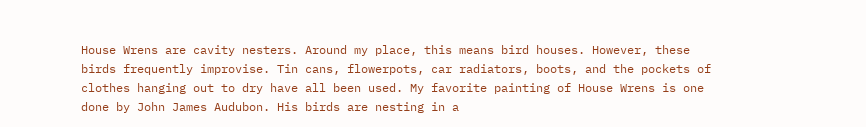House Wrens are cavity nesters. Around my place, this means bird houses. However, these birds frequently improvise. Tin cans, flowerpots, car radiators, boots, and the pockets of clothes hanging out to dry have all been used. My favorite painting of House Wrens is one done by John James Audubon. His birds are nesting in a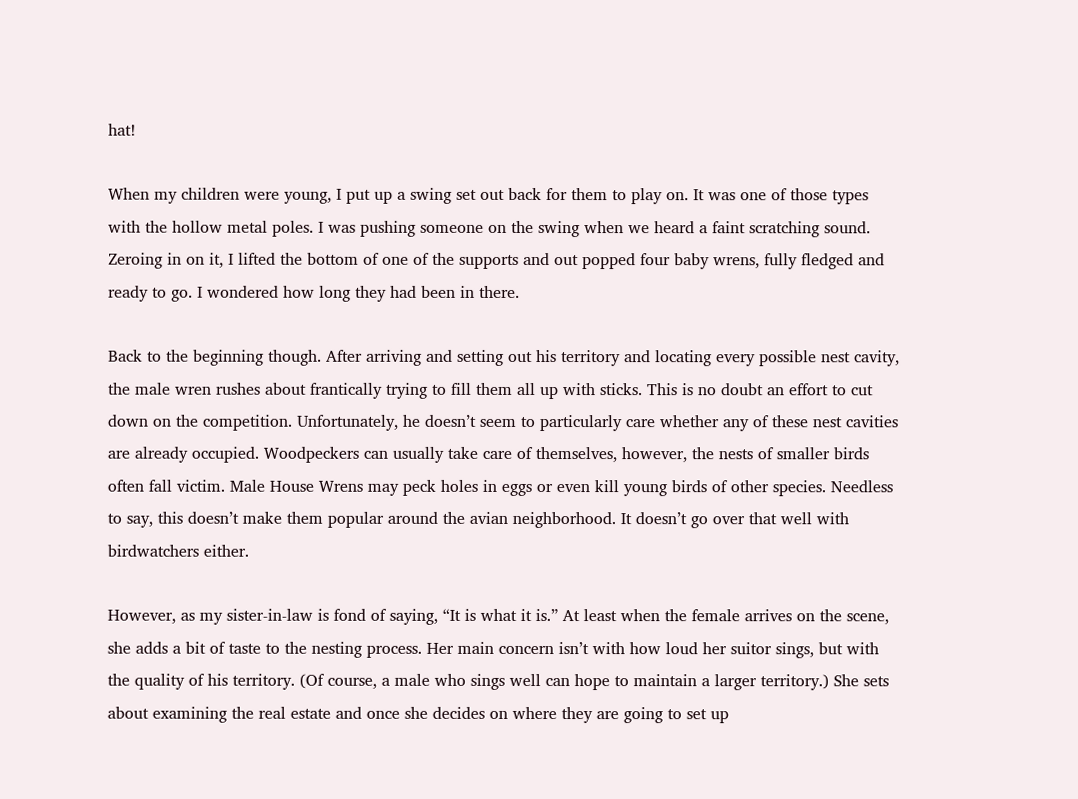hat!

When my children were young, I put up a swing set out back for them to play on. It was one of those types with the hollow metal poles. I was pushing someone on the swing when we heard a faint scratching sound. Zeroing in on it, I lifted the bottom of one of the supports and out popped four baby wrens, fully fledged and ready to go. I wondered how long they had been in there.

Back to the beginning though. After arriving and setting out his territory and locating every possible nest cavity, the male wren rushes about frantically trying to fill them all up with sticks. This is no doubt an effort to cut down on the competition. Unfortunately, he doesn’t seem to particularly care whether any of these nest cavities are already occupied. Woodpeckers can usually take care of themselves, however, the nests of smaller birds often fall victim. Male House Wrens may peck holes in eggs or even kill young birds of other species. Needless to say, this doesn’t make them popular around the avian neighborhood. It doesn’t go over that well with birdwatchers either.

However, as my sister-in-law is fond of saying, “It is what it is.” At least when the female arrives on the scene, she adds a bit of taste to the nesting process. Her main concern isn’t with how loud her suitor sings, but with the quality of his territory. (Of course, a male who sings well can hope to maintain a larger territory.) She sets about examining the real estate and once she decides on where they are going to set up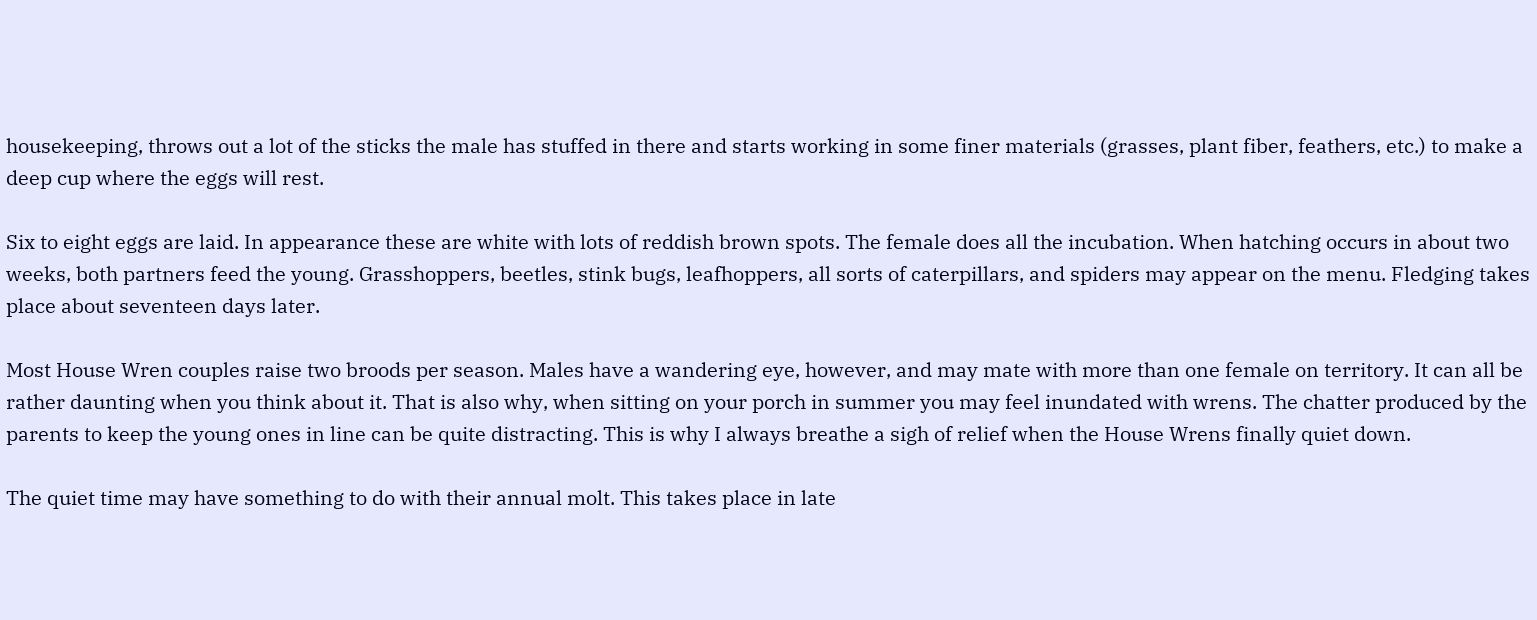housekeeping, throws out a lot of the sticks the male has stuffed in there and starts working in some finer materials (grasses, plant fiber, feathers, etc.) to make a deep cup where the eggs will rest.

Six to eight eggs are laid. In appearance these are white with lots of reddish brown spots. The female does all the incubation. When hatching occurs in about two weeks, both partners feed the young. Grasshoppers, beetles, stink bugs, leafhoppers, all sorts of caterpillars, and spiders may appear on the menu. Fledging takes place about seventeen days later.

Most House Wren couples raise two broods per season. Males have a wandering eye, however, and may mate with more than one female on territory. It can all be rather daunting when you think about it. That is also why, when sitting on your porch in summer you may feel inundated with wrens. The chatter produced by the parents to keep the young ones in line can be quite distracting. This is why I always breathe a sigh of relief when the House Wrens finally quiet down.

The quiet time may have something to do with their annual molt. This takes place in late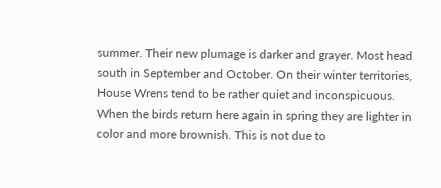summer. Their new plumage is darker and grayer. Most head south in September and October. On their winter territories, House Wrens tend to be rather quiet and inconspicuous. When the birds return here again in spring they are lighter in color and more brownish. This is not due to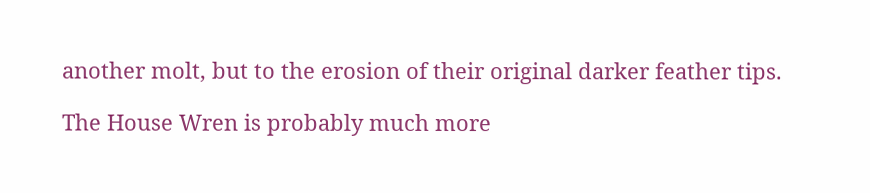another molt, but to the erosion of their original darker feather tips.

The House Wren is probably much more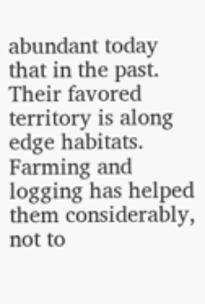abundant today that in the past. Their favored territory is along edge habitats. Farming and logging has helped them considerably, not to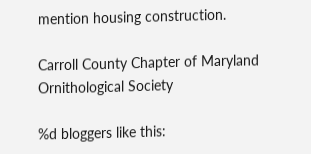mention housing construction.

Carroll County Chapter of Maryland Ornithological Society

%d bloggers like this: